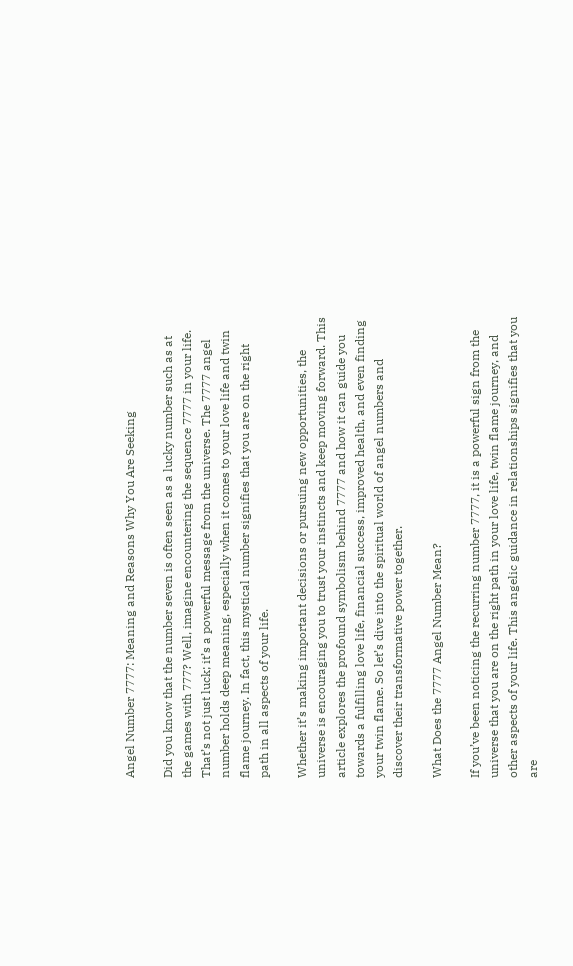Angel Number 7777: Meaning and Reasons Why You Are Seeking

Did you know that the number seven is often seen as a lucky number such as at the games with 777? Well, imagine encountering the sequence 7777 in your life. That’s not just luck; it’s a powerful message from the universe. The 7777 angel number holds deep meaning, especially when it comes to your love life and twin flame journey. In fact, this mystical number signifies that you are on the right path in all aspects of your life.

Whether it’s making important decisions or pursuing new opportunities, the universe is encouraging you to trust your instincts and keep moving forward. This article explores the profound symbolism behind 7777 and how it can guide you towards a fulfilling love life, financial success, improved health, and even finding your twin flame. So let’s dive into the spiritual world of angel numbers and discover their transformative power together.

What Does the 7777 Angel Number Mean?

If you’ve been noticing the recurring number 7777, it is a powerful sign from the universe that you are on the right path in your love life, twin flame journey, and other aspects of your life. This angelic guidance in relationships signifies that you are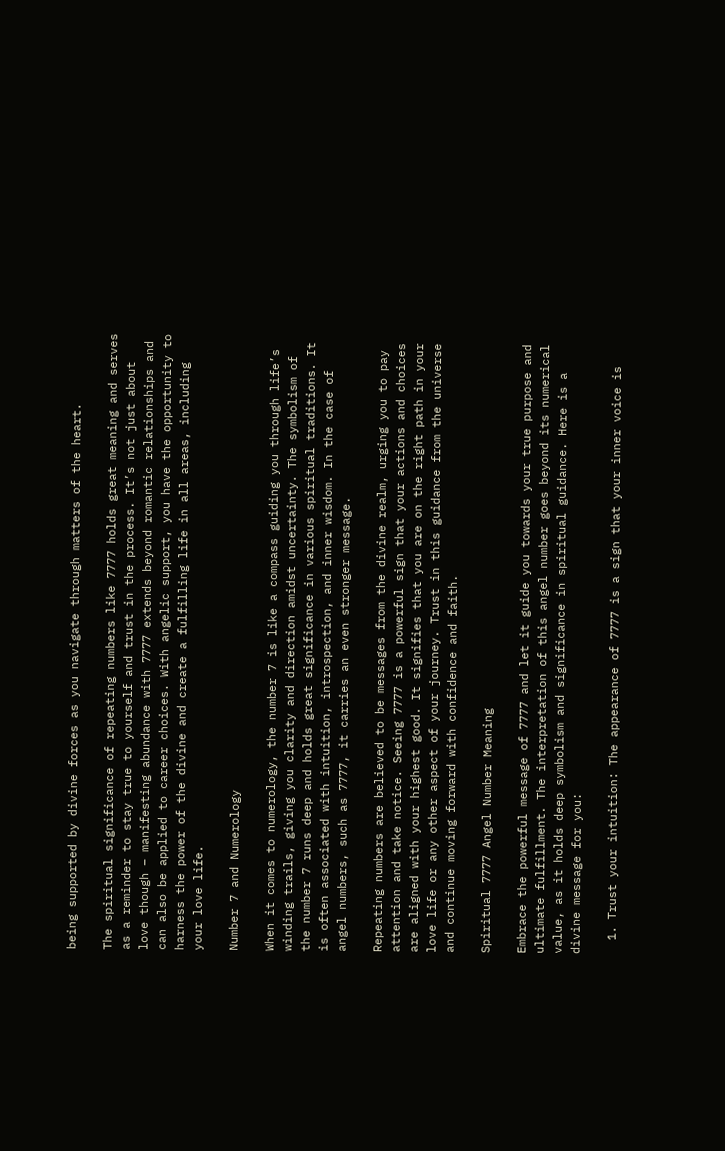being supported by divine forces as you navigate through matters of the heart.

The spiritual significance of repeating numbers like 7777 holds great meaning and serves as a reminder to stay true to yourself and trust in the process. It’s not just about love though – manifesting abundance with 7777 extends beyond romantic relationships and can also be applied to career choices. With angelic support, you have the opportunity to harness the power of the divine and create a fulfilling life in all areas, including your love life.

Number 7 and Numerology

When it comes to numerology, the number 7 is like a compass guiding you through life’s winding trails, giving you clarity and direction amidst uncertainty. The symbolism of the number 7 runs deep and holds great significance in various spiritual traditions. It is often associated with intuition, introspection, and inner wisdom. In the case of angel numbers, such as 7777, it carries an even stronger message.

Repeating numbers are believed to be messages from the divine realm, urging you to pay attention and take notice. Seeing 7777 is a powerful sign that your actions and choices are aligned with your highest good. It signifies that you are on the right path in your love life or any other aspect of your journey. Trust in this guidance from the universe and continue moving forward with confidence and faith.

Spiritual 7777 Angel Number Meaning

Embrace the powerful message of 7777 and let it guide you towards your true purpose and ultimate fulfillment. The interpretation of this angel number goes beyond its numerical value, as it holds deep symbolism and significance in spiritual guidance. Here is a divine message for you:

  1. Trust your intuition: The appearance of 7777 is a sign that your inner voice is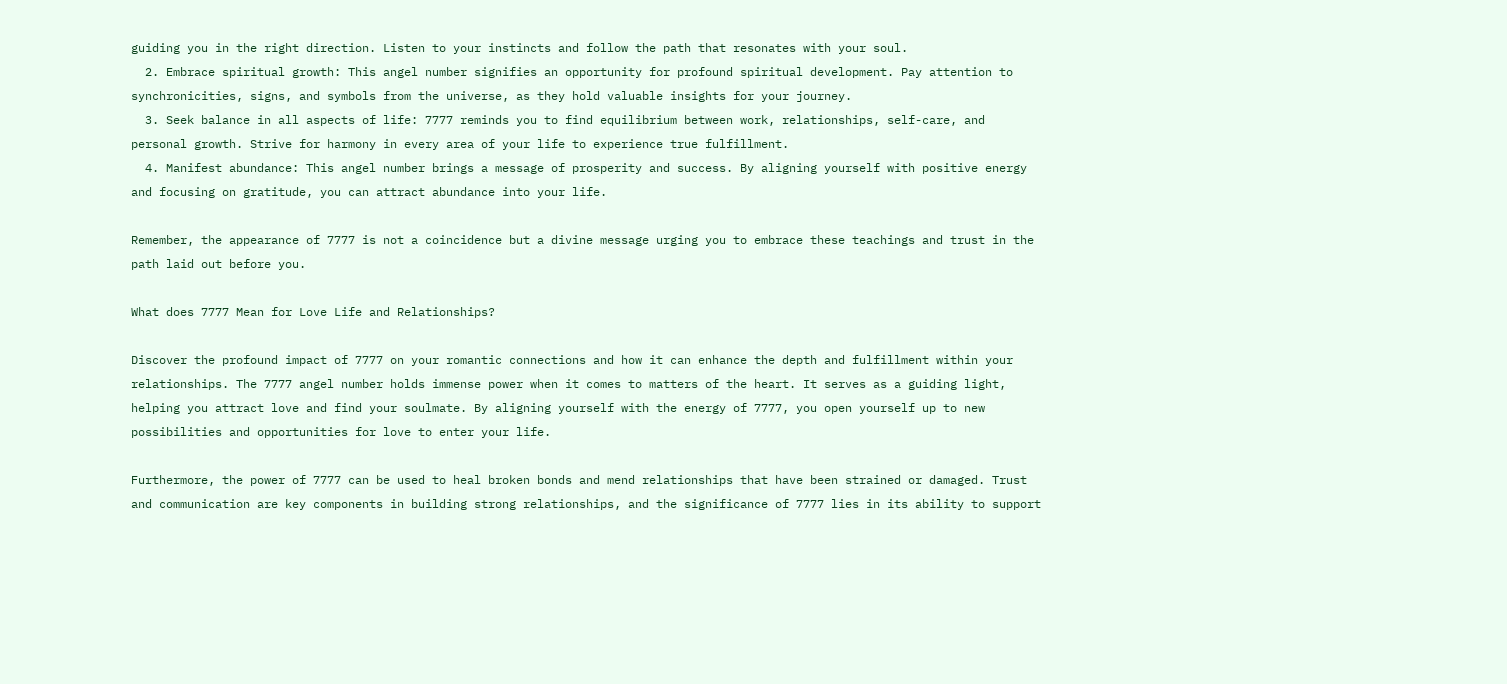guiding you in the right direction. Listen to your instincts and follow the path that resonates with your soul.
  2. Embrace spiritual growth: This angel number signifies an opportunity for profound spiritual development. Pay attention to synchronicities, signs, and symbols from the universe, as they hold valuable insights for your journey.
  3. Seek balance in all aspects of life: 7777 reminds you to find equilibrium between work, relationships, self-care, and personal growth. Strive for harmony in every area of your life to experience true fulfillment.
  4. Manifest abundance: This angel number brings a message of prosperity and success. By aligning yourself with positive energy and focusing on gratitude, you can attract abundance into your life.

Remember, the appearance of 7777 is not a coincidence but a divine message urging you to embrace these teachings and trust in the path laid out before you.

What does 7777 Mean for Love Life and Relationships?

Discover the profound impact of 7777 on your romantic connections and how it can enhance the depth and fulfillment within your relationships. The 7777 angel number holds immense power when it comes to matters of the heart. It serves as a guiding light, helping you attract love and find your soulmate. By aligning yourself with the energy of 7777, you open yourself up to new possibilities and opportunities for love to enter your life.

Furthermore, the power of 7777 can be used to heal broken bonds and mend relationships that have been strained or damaged. Trust and communication are key components in building strong relationships, and the significance of 7777 lies in its ability to support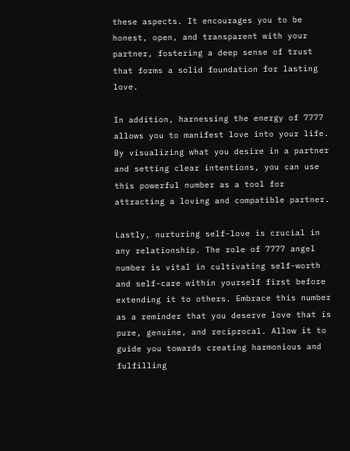these aspects. It encourages you to be honest, open, and transparent with your partner, fostering a deep sense of trust that forms a solid foundation for lasting love.

In addition, harnessing the energy of 7777 allows you to manifest love into your life. By visualizing what you desire in a partner and setting clear intentions, you can use this powerful number as a tool for attracting a loving and compatible partner.

Lastly, nurturing self-love is crucial in any relationship. The role of 7777 angel number is vital in cultivating self-worth and self-care within yourself first before extending it to others. Embrace this number as a reminder that you deserve love that is pure, genuine, and reciprocal. Allow it to guide you towards creating harmonious and fulfilling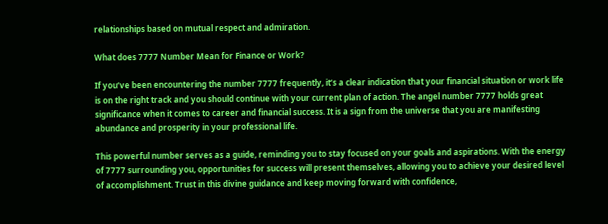relationships based on mutual respect and admiration.

What does 7777 Number Mean for Finance or Work?

If you’ve been encountering the number 7777 frequently, it’s a clear indication that your financial situation or work life is on the right track and you should continue with your current plan of action. The angel number 7777 holds great significance when it comes to career and financial success. It is a sign from the universe that you are manifesting abundance and prosperity in your professional life.

This powerful number serves as a guide, reminding you to stay focused on your goals and aspirations. With the energy of 7777 surrounding you, opportunities for success will present themselves, allowing you to achieve your desired level of accomplishment. Trust in this divine guidance and keep moving forward with confidence,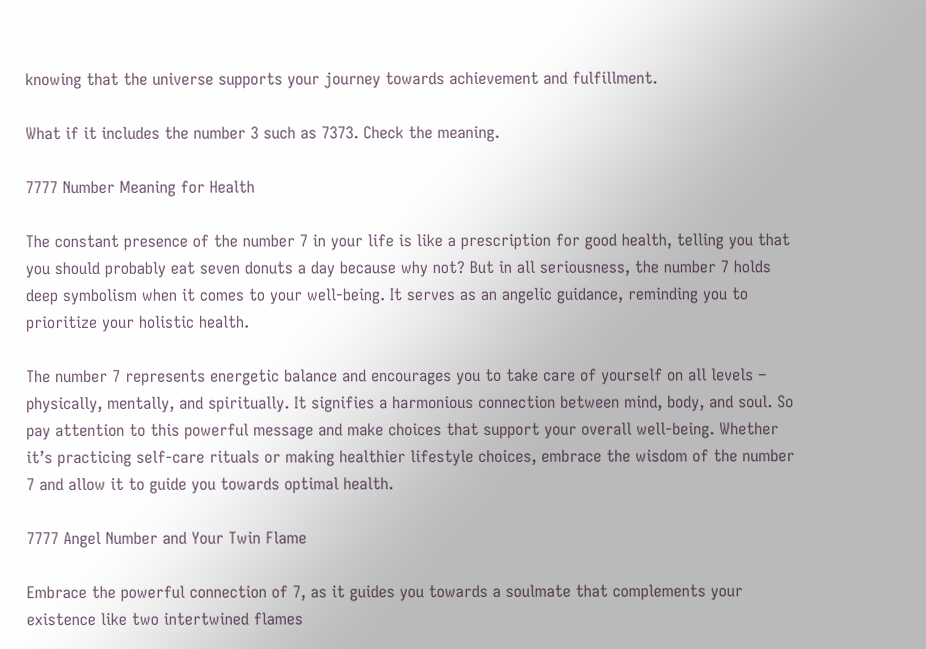knowing that the universe supports your journey towards achievement and fulfillment.

What if it includes the number 3 such as 7373. Check the meaning.

7777 Number Meaning for Health

The constant presence of the number 7 in your life is like a prescription for good health, telling you that you should probably eat seven donuts a day because why not? But in all seriousness, the number 7 holds deep symbolism when it comes to your well-being. It serves as an angelic guidance, reminding you to prioritize your holistic health.

The number 7 represents energetic balance and encourages you to take care of yourself on all levels – physically, mentally, and spiritually. It signifies a harmonious connection between mind, body, and soul. So pay attention to this powerful message and make choices that support your overall well-being. Whether it’s practicing self-care rituals or making healthier lifestyle choices, embrace the wisdom of the number 7 and allow it to guide you towards optimal health.

7777 Angel Number and Your Twin Flame

Embrace the powerful connection of 7, as it guides you towards a soulmate that complements your existence like two intertwined flames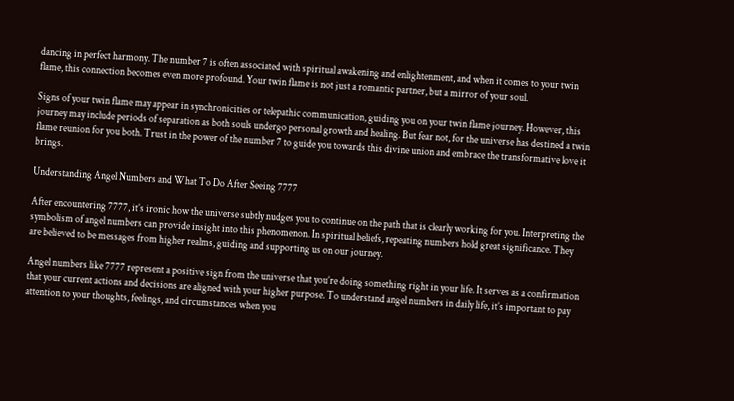dancing in perfect harmony. The number 7 is often associated with spiritual awakening and enlightenment, and when it comes to your twin flame, this connection becomes even more profound. Your twin flame is not just a romantic partner, but a mirror of your soul.

Signs of your twin flame may appear in synchronicities or telepathic communication, guiding you on your twin flame journey. However, this journey may include periods of separation as both souls undergo personal growth and healing. But fear not, for the universe has destined a twin flame reunion for you both. Trust in the power of the number 7 to guide you towards this divine union and embrace the transformative love it brings.

Understanding Angel Numbers and What To Do After Seeing 7777

After encountering 7777, it’s ironic how the universe subtly nudges you to continue on the path that is clearly working for you. Interpreting the symbolism of angel numbers can provide insight into this phenomenon. In spiritual beliefs, repeating numbers hold great significance. They are believed to be messages from higher realms, guiding and supporting us on our journey.

Angel numbers like 7777 represent a positive sign from the universe that you’re doing something right in your life. It serves as a confirmation that your current actions and decisions are aligned with your higher purpose. To understand angel numbers in daily life, it’s important to pay attention to your thoughts, feelings, and circumstances when you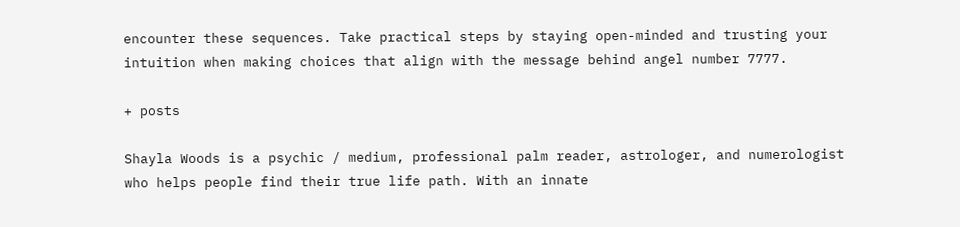encounter these sequences. Take practical steps by staying open-minded and trusting your intuition when making choices that align with the message behind angel number 7777.

+ posts

Shayla Woods is a psychic / medium, professional palm reader, astrologer, and numerologist who helps people find their true life path. With an innate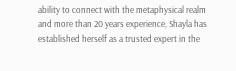ability to connect with the metaphysical realm and more than 20 years experience, Shayla has established herself as a trusted expert in the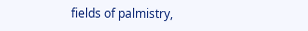fields of palmistry,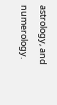astrology, and numerology.